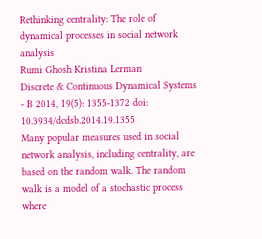Rethinking centrality: The role of dynamical processes in social network analysis
Rumi Ghosh Kristina Lerman
Discrete & Continuous Dynamical Systems - B 2014, 19(5): 1355-1372 doi: 10.3934/dcdsb.2014.19.1355
Many popular measures used in social network analysis, including centrality, are based on the random walk. The random walk is a model of a stochastic process where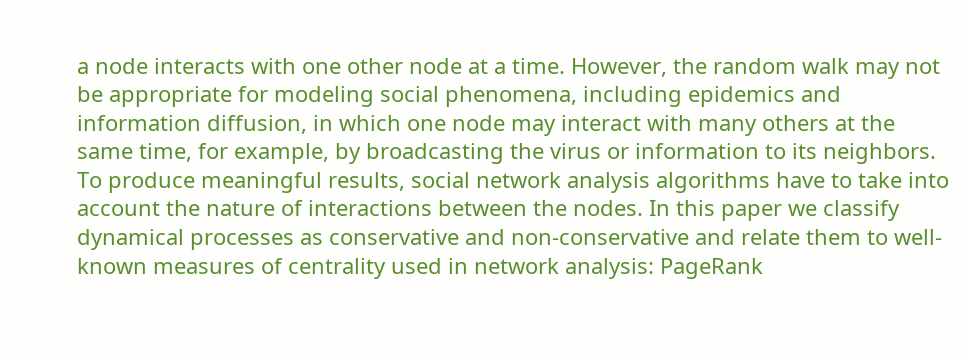a node interacts with one other node at a time. However, the random walk may not be appropriate for modeling social phenomena, including epidemics and information diffusion, in which one node may interact with many others at the same time, for example, by broadcasting the virus or information to its neighbors. To produce meaningful results, social network analysis algorithms have to take into account the nature of interactions between the nodes. In this paper we classify dynamical processes as conservative and non-conservative and relate them to well-known measures of centrality used in network analysis: PageRank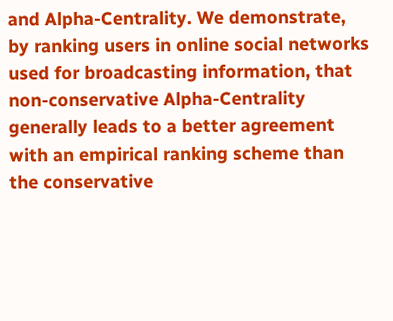and Alpha-Centrality. We demonstrate, by ranking users in online social networks used for broadcasting information, that non-conservative Alpha-Centrality generally leads to a better agreement with an empirical ranking scheme than the conservative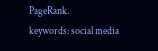PageRank.
keywords: social media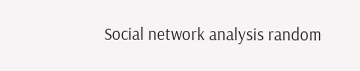Social network analysis random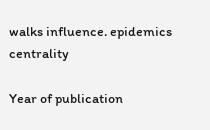walks influence. epidemics centrality

Year of publication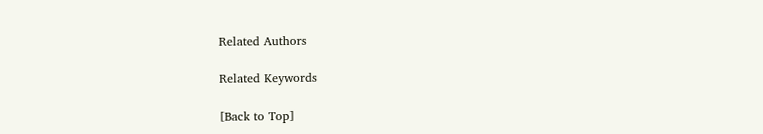Related Authors

Related Keywords

[Back to Top]